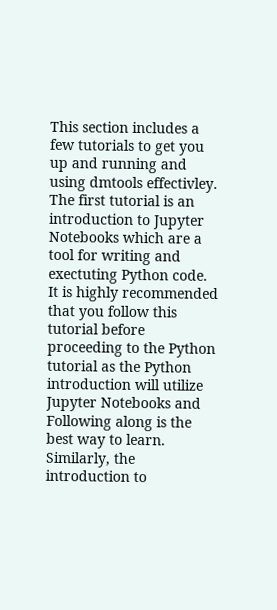This section includes a few tutorials to get you up and running and using dmtools effectivley. The first tutorial is an introduction to Jupyter Notebooks which are a tool for writing and exectuting Python code. It is highly recommended that you follow this tutorial before proceeding to the Python tutorial as the Python introduction will utilize Jupyter Notebooks and Following along is the best way to learn. Similarly, the introduction to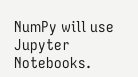NumPy will use Jupyter Notebooks.